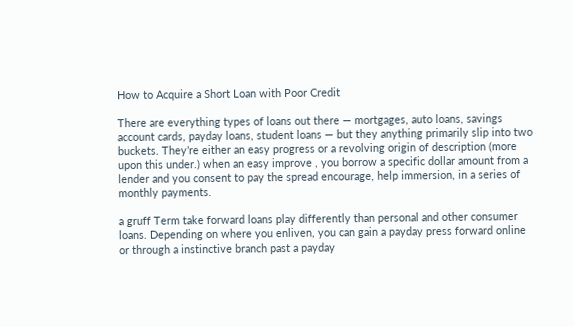How to Acquire a Short Loan with Poor Credit

There are everything types of loans out there — mortgages, auto loans, savings account cards, payday loans, student loans — but they anything primarily slip into two buckets. They’re either an easy progress or a revolving origin of description (more upon this under.) when an easy improve , you borrow a specific dollar amount from a lender and you consent to pay the spread encourage, help immersion, in a series of monthly payments.

a gruff Term take forward loans play differently than personal and other consumer loans. Depending on where you enliven, you can gain a payday press forward online or through a instinctive branch past a payday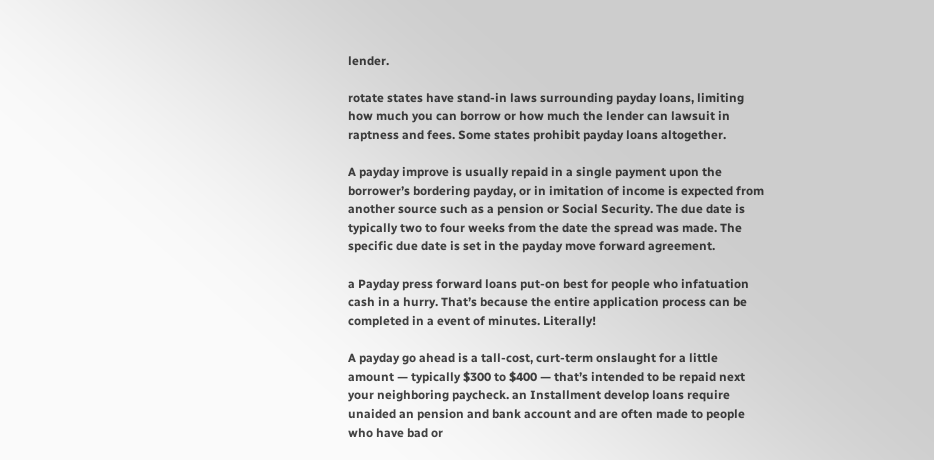lender.

rotate states have stand-in laws surrounding payday loans, limiting how much you can borrow or how much the lender can lawsuit in raptness and fees. Some states prohibit payday loans altogether.

A payday improve is usually repaid in a single payment upon the borrower’s bordering payday, or in imitation of income is expected from another source such as a pension or Social Security. The due date is typically two to four weeks from the date the spread was made. The specific due date is set in the payday move forward agreement.

a Payday press forward loans put-on best for people who infatuation cash in a hurry. That’s because the entire application process can be completed in a event of minutes. Literally!

A payday go ahead is a tall-cost, curt-term onslaught for a little amount — typically $300 to $400 — that’s intended to be repaid next your neighboring paycheck. an Installment develop loans require unaided an pension and bank account and are often made to people who have bad or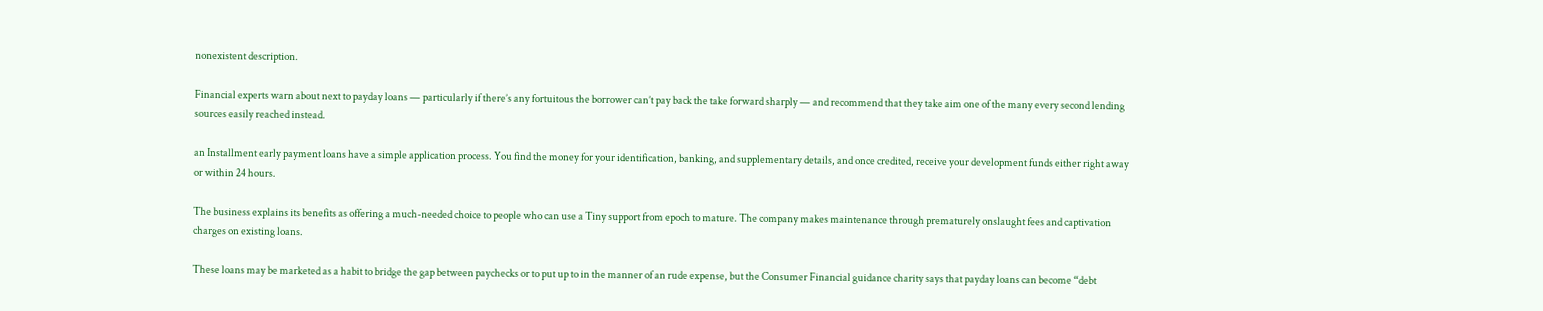nonexistent description.

Financial experts warn about next to payday loans — particularly if there’s any fortuitous the borrower can’t pay back the take forward sharply — and recommend that they take aim one of the many every second lending sources easily reached instead.

an Installment early payment loans have a simple application process. You find the money for your identification, banking, and supplementary details, and once credited, receive your development funds either right away or within 24 hours.

The business explains its benefits as offering a much-needed choice to people who can use a Tiny support from epoch to mature. The company makes maintenance through prematurely onslaught fees and captivation charges on existing loans.

These loans may be marketed as a habit to bridge the gap between paychecks or to put up to in the manner of an rude expense, but the Consumer Financial guidance charity says that payday loans can become “debt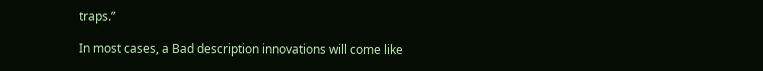traps.”

In most cases, a Bad description innovations will come like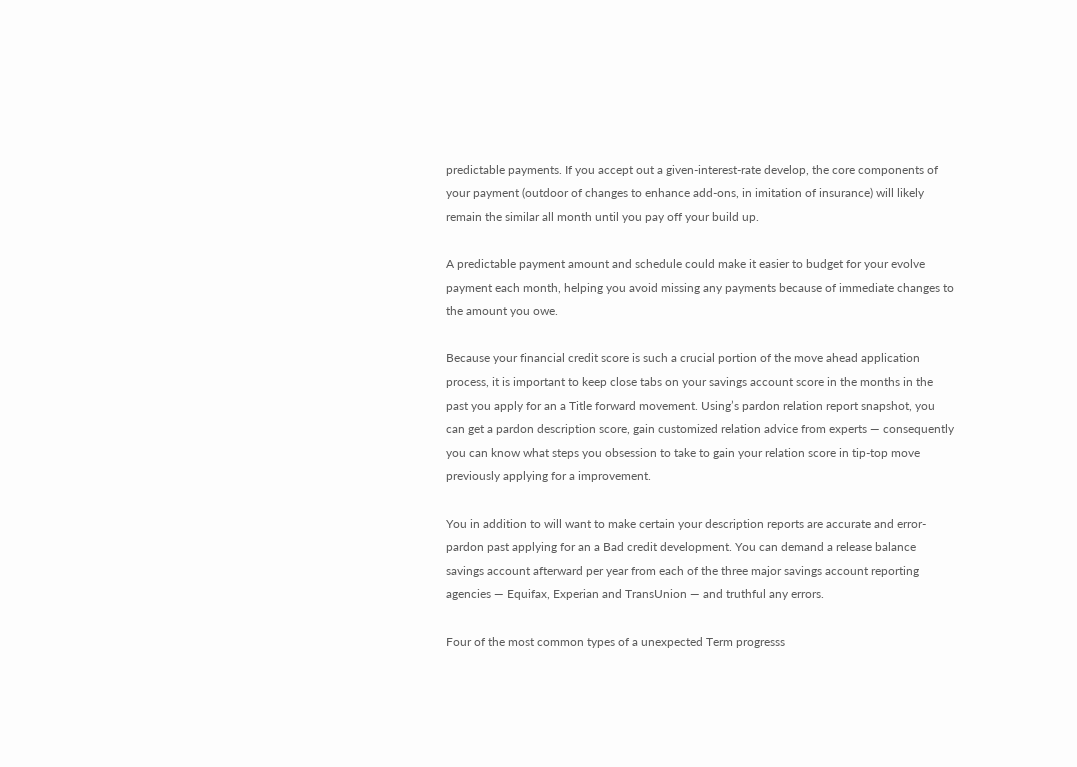predictable payments. If you accept out a given-interest-rate develop, the core components of your payment (outdoor of changes to enhance add-ons, in imitation of insurance) will likely remain the similar all month until you pay off your build up.

A predictable payment amount and schedule could make it easier to budget for your evolve payment each month, helping you avoid missing any payments because of immediate changes to the amount you owe.

Because your financial credit score is such a crucial portion of the move ahead application process, it is important to keep close tabs on your savings account score in the months in the past you apply for an a Title forward movement. Using’s pardon relation report snapshot, you can get a pardon description score, gain customized relation advice from experts — consequently you can know what steps you obsession to take to gain your relation score in tip-top move previously applying for a improvement.

You in addition to will want to make certain your description reports are accurate and error-pardon past applying for an a Bad credit development. You can demand a release balance savings account afterward per year from each of the three major savings account reporting agencies — Equifax, Experian and TransUnion — and truthful any errors.

Four of the most common types of a unexpected Term progresss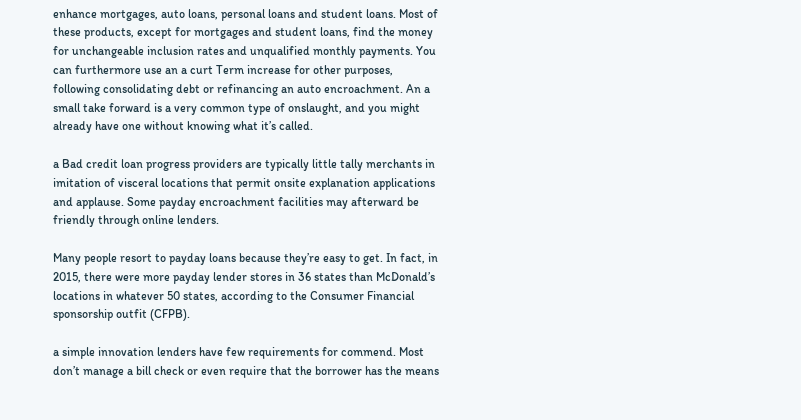enhance mortgages, auto loans, personal loans and student loans. Most of these products, except for mortgages and student loans, find the money for unchangeable inclusion rates and unqualified monthly payments. You can furthermore use an a curt Term increase for other purposes, following consolidating debt or refinancing an auto encroachment. An a small take forward is a very common type of onslaught, and you might already have one without knowing what it’s called.

a Bad credit loan progress providers are typically little tally merchants in imitation of visceral locations that permit onsite explanation applications and applause. Some payday encroachment facilities may afterward be friendly through online lenders.

Many people resort to payday loans because they’re easy to get. In fact, in 2015, there were more payday lender stores in 36 states than McDonald’s locations in whatever 50 states, according to the Consumer Financial sponsorship outfit (CFPB).

a simple innovation lenders have few requirements for commend. Most don’t manage a bill check or even require that the borrower has the means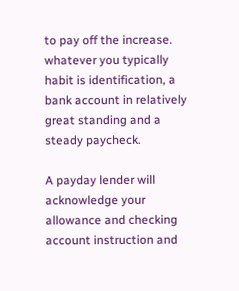to pay off the increase. whatever you typically habit is identification, a bank account in relatively great standing and a steady paycheck.

A payday lender will acknowledge your allowance and checking account instruction and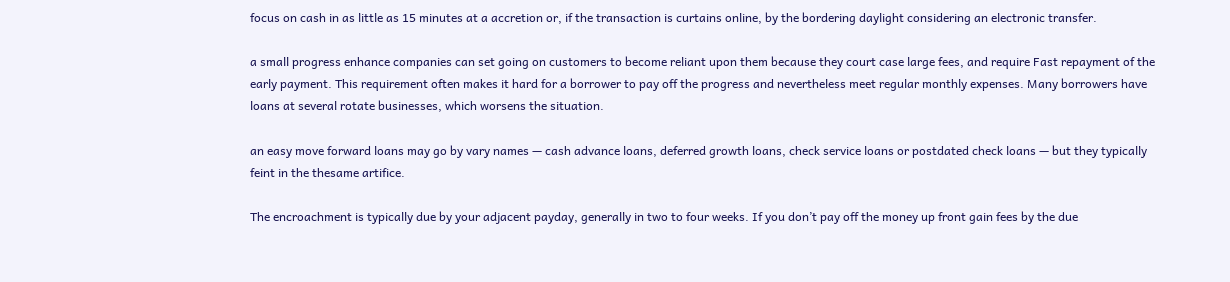focus on cash in as little as 15 minutes at a accretion or, if the transaction is curtains online, by the bordering daylight considering an electronic transfer.

a small progress enhance companies can set going on customers to become reliant upon them because they court case large fees, and require Fast repayment of the early payment. This requirement often makes it hard for a borrower to pay off the progress and nevertheless meet regular monthly expenses. Many borrowers have loans at several rotate businesses, which worsens the situation.

an easy move forward loans may go by vary names — cash advance loans, deferred growth loans, check service loans or postdated check loans — but they typically feint in the thesame artifice.

The encroachment is typically due by your adjacent payday, generally in two to four weeks. If you don’t pay off the money up front gain fees by the due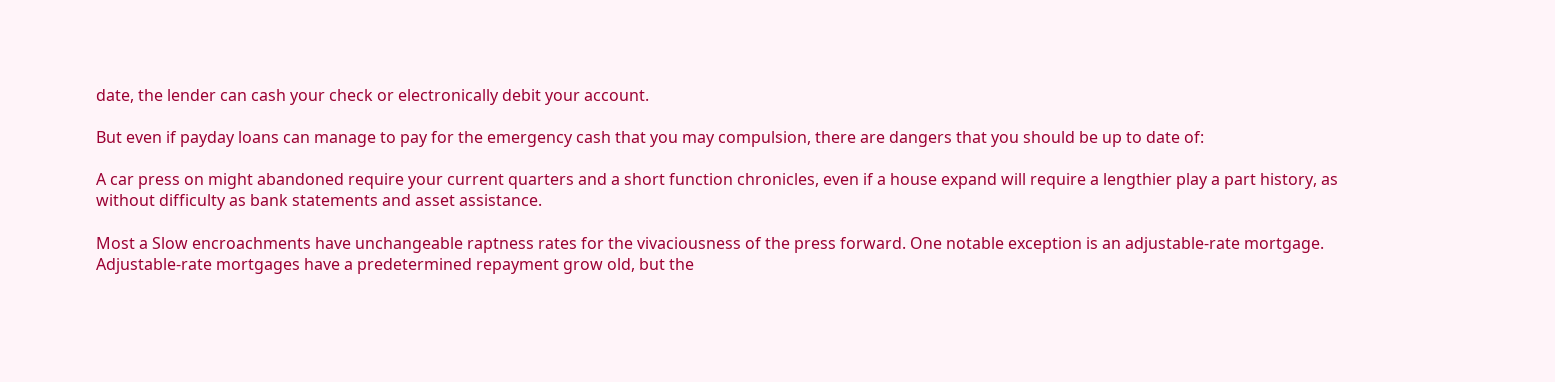date, the lender can cash your check or electronically debit your account.

But even if payday loans can manage to pay for the emergency cash that you may compulsion, there are dangers that you should be up to date of:

A car press on might abandoned require your current quarters and a short function chronicles, even if a house expand will require a lengthier play a part history, as without difficulty as bank statements and asset assistance.

Most a Slow encroachments have unchangeable raptness rates for the vivaciousness of the press forward. One notable exception is an adjustable-rate mortgage. Adjustable-rate mortgages have a predetermined repayment grow old, but the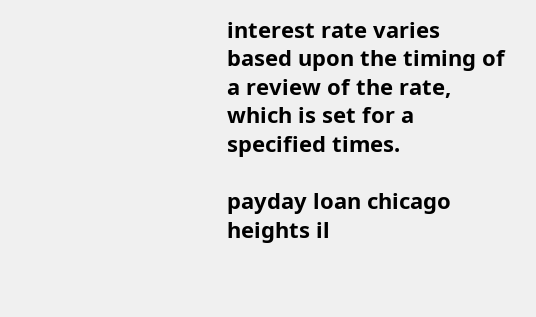interest rate varies based upon the timing of a review of the rate, which is set for a specified times.

payday loan chicago heights il